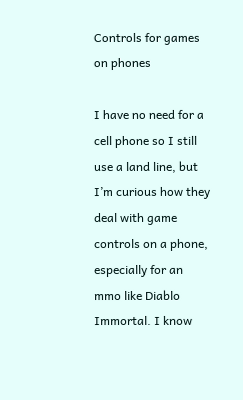Controls for games on phones

I have no need for a cell phone so I still use a land line, but I’m curious how they deal with game controls on a phone, especially for an mmo like Diablo Immortal. I know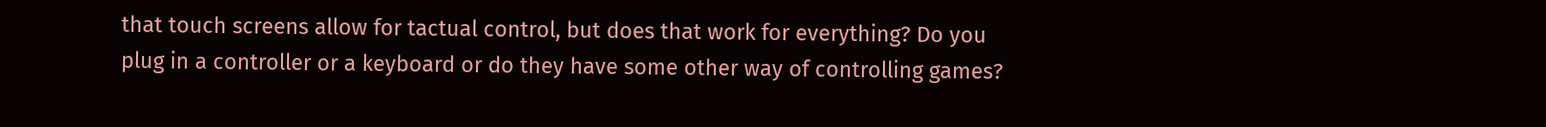that touch screens allow for tactual control, but does that work for everything? Do you plug in a controller or a keyboard or do they have some other way of controlling games?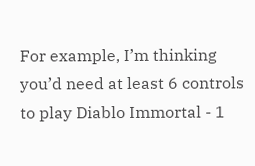For example, I’m thinking you’d need at least 6 controls to play Diablo Immortal - 1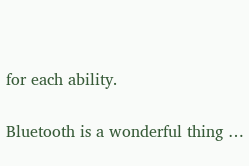for each ability.

Bluetooth is a wonderful thing …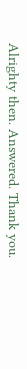Alrighty then. Answered. Thank you.